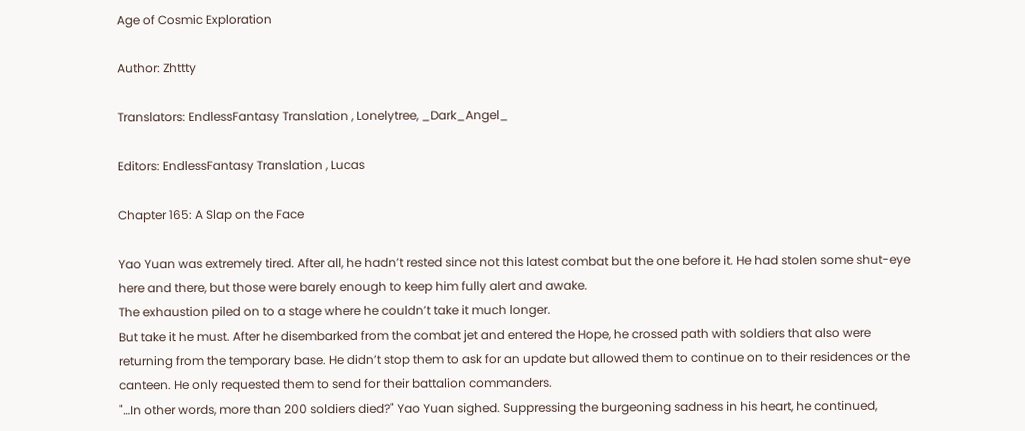Age of Cosmic Exploration

Author: Zhttty

Translators: EndlessFantasy Translation , Lonelytree, _Dark_Angel_

Editors: EndlessFantasy Translation , Lucas

Chapter 165: A Slap on the Face

Yao Yuan was extremely tired. After all, he hadn’t rested since not this latest combat but the one before it. He had stolen some shut-eye here and there, but those were barely enough to keep him fully alert and awake.
The exhaustion piled on to a stage where he couldn’t take it much longer.
But take it he must. After he disembarked from the combat jet and entered the Hope, he crossed path with soldiers that also were returning from the temporary base. He didn’t stop them to ask for an update but allowed them to continue on to their residences or the canteen. He only requested them to send for their battalion commanders.
"…In other words, more than 200 soldiers died?" Yao Yuan sighed. Suppressing the burgeoning sadness in his heart, he continued,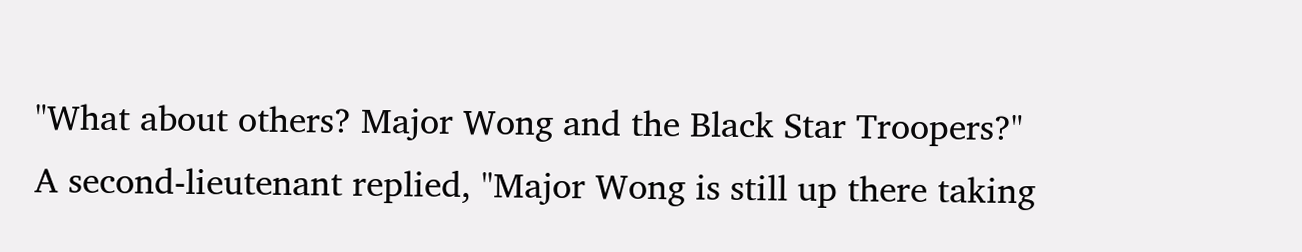"What about others? Major Wong and the Black Star Troopers?"
A second-lieutenant replied, "Major Wong is still up there taking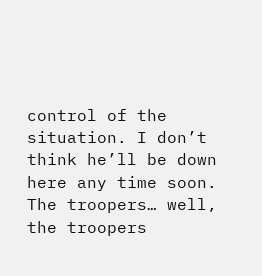control of the situation. I don’t think he’ll be down here any time soon. The troopers… well, the troopers